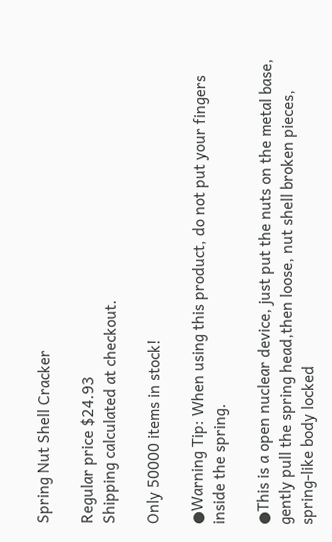Spring Nut Shell Cracker

Regular price $24.93
Shipping calculated at checkout.

Only 50000 items in stock!

●Warning Tip: When using this product, do not put your fingers inside the spring.

●This is a open nuclear device, just put the nuts on the metal base, gently pull the spring head,then loose, nut shell broken pieces, spring-like body locked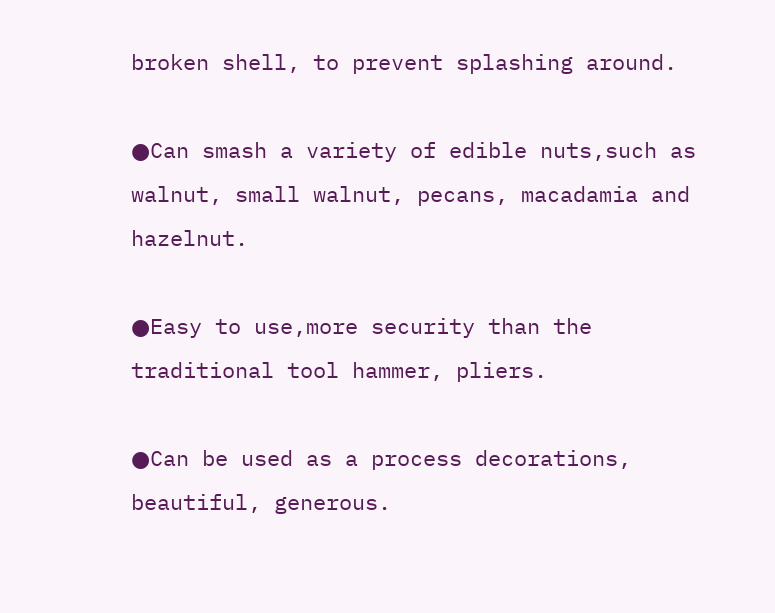broken shell, to prevent splashing around.

●Can smash a variety of edible nuts,such as walnut, small walnut, pecans, macadamia and hazelnut.

●Easy to use,more security than the traditional tool hammer, pliers.

●Can be used as a process decorations, beautiful, generous.